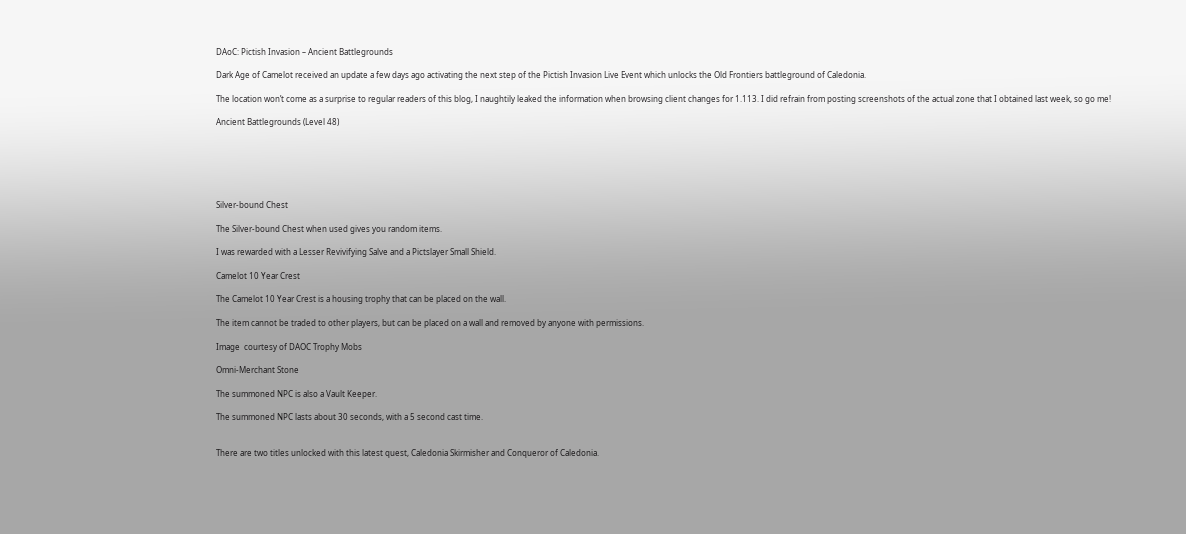DAoC: Pictish Invasion – Ancient Battlegrounds

Dark Age of Camelot received an update a few days ago activating the next step of the Pictish Invasion Live Event which unlocks the Old Frontiers battleground of Caledonia.

The location won’t come as a surprise to regular readers of this blog, I naughtily leaked the information when browsing client changes for 1.113. I did refrain from posting screenshots of the actual zone that I obtained last week, so go me!

Ancient Battlegrounds (Level 48)






Silver-bound Chest

The Silver-bound Chest when used gives you random items.

I was rewarded with a Lesser Revivifying Salve and a Pictslayer Small Shield.

Camelot 10 Year Crest

The Camelot 10 Year Crest is a housing trophy that can be placed on the wall.

The item cannot be traded to other players, but can be placed on a wall and removed by anyone with permissions.

Image  courtesy of DAOC Trophy Mobs

Omni-Merchant Stone

The summoned NPC is also a Vault Keeper.

The summoned NPC lasts about 30 seconds, with a 5 second cast time.


There are two titles unlocked with this latest quest, Caledonia Skirmisher and Conqueror of Caledonia.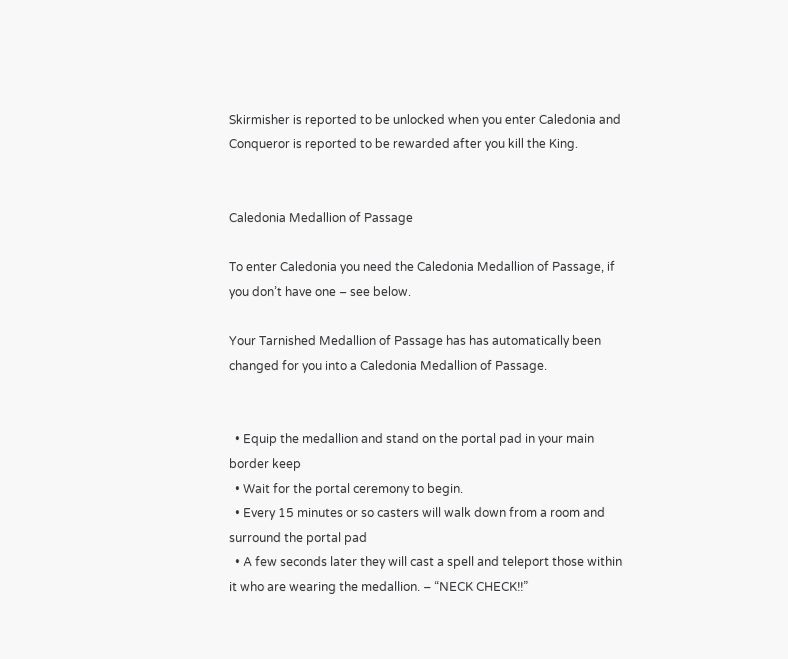Skirmisher is reported to be unlocked when you enter Caledonia and Conqueror is reported to be rewarded after you kill the King.


Caledonia Medallion of Passage

To enter Caledonia you need the Caledonia Medallion of Passage, if you don’t have one – see below.

Your Tarnished Medallion of Passage has has automatically been changed for you into a Caledonia Medallion of Passage.


  • Equip the medallion and stand on the portal pad in your main border keep
  • Wait for the portal ceremony to begin.
  • Every 15 minutes or so casters will walk down from a room and surround the portal pad
  • A few seconds later they will cast a spell and teleport those within it who are wearing the medallion. – “NECK CHECK!!”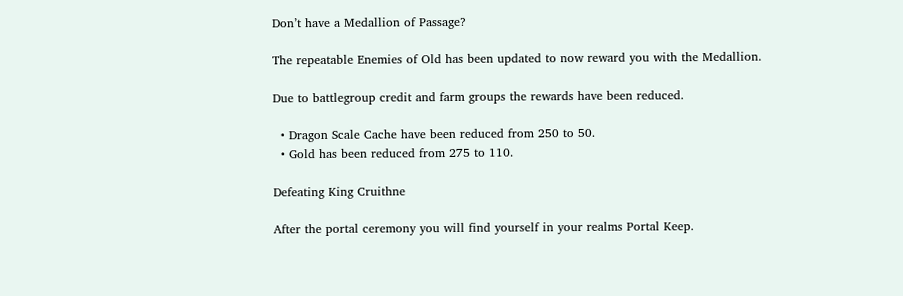Don’t have a Medallion of Passage?

The repeatable Enemies of Old has been updated to now reward you with the Medallion.

Due to battlegroup credit and farm groups the rewards have been reduced.

  • Dragon Scale Cache have been reduced from 250 to 50.
  • Gold has been reduced from 275 to 110.

Defeating King Cruithne

After the portal ceremony you will find yourself in your realms Portal Keep.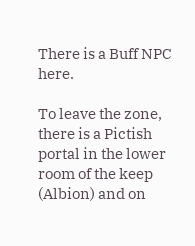There is a Buff NPC here.

To leave the zone, there is a Pictish portal in the lower room of the keep (Albion) and on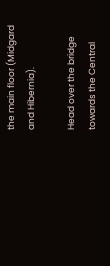the main floor (Midgard and Hibernia).

Head over the bridge towards the Central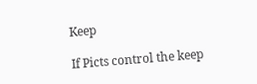Keep

If Picts control the keep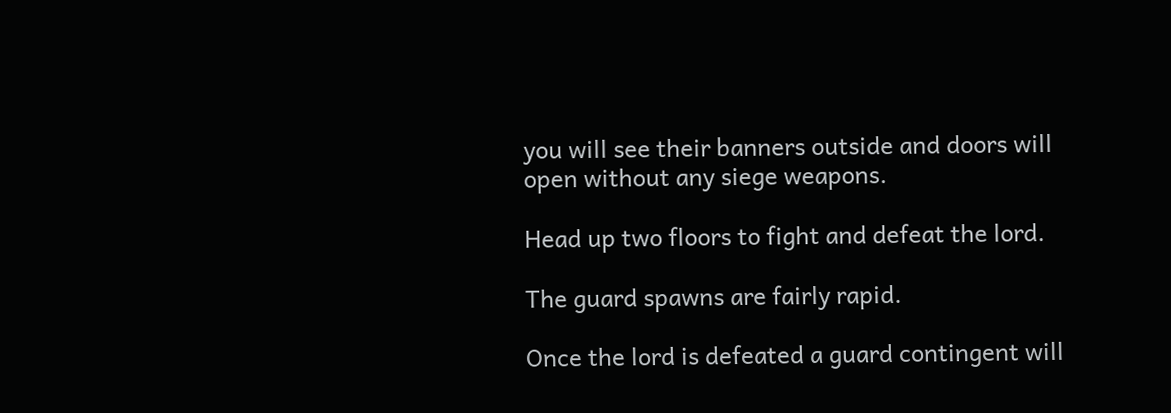you will see their banners outside and doors will open without any siege weapons.

Head up two floors to fight and defeat the lord.

The guard spawns are fairly rapid.

Once the lord is defeated a guard contingent will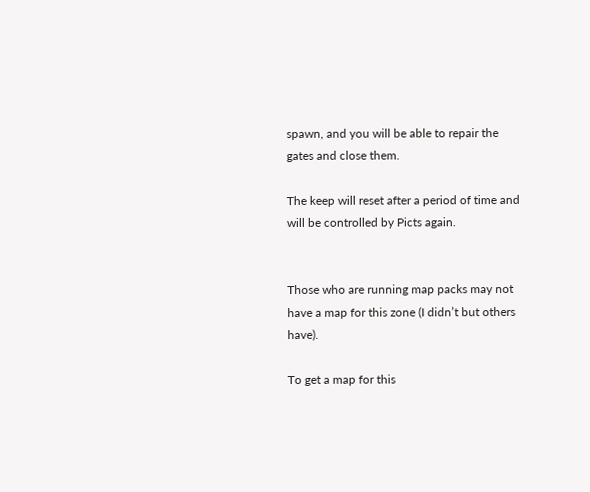spawn, and you will be able to repair the gates and close them.

The keep will reset after a period of time and will be controlled by Picts again.


Those who are running map packs may not have a map for this zone (I didn’t but others have).

To get a map for this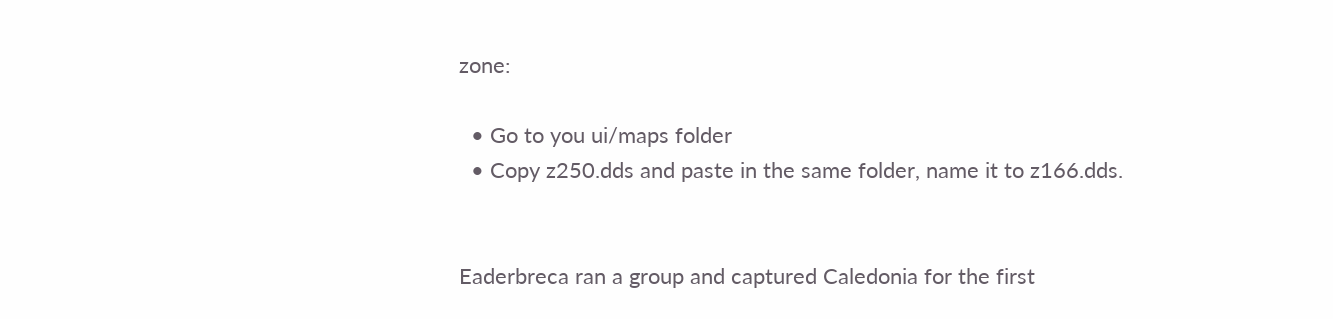zone:

  • Go to you ui/maps folder
  • Copy z250.dds and paste in the same folder, name it to z166.dds.


Eaderbreca ran a group and captured Caledonia for the first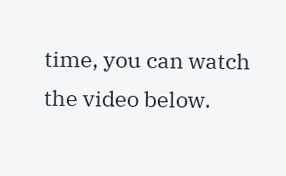time, you can watch the video below.